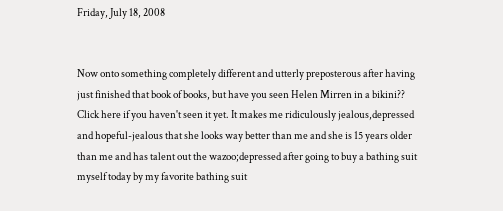Friday, July 18, 2008


Now onto something completely different and utterly preposterous after having just finished that book of books, but have you seen Helen Mirren in a bikini?? Click here if you haven't seen it yet. It makes me ridiculously jealous,depressed and hopeful-jealous that she looks way better than me and she is 15 years older than me and has talent out the wazoo;depressed after going to buy a bathing suit myself today by my favorite bathing suit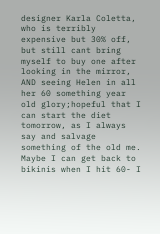designer Karla Coletta, who is terribly expensive but 30% off, but still cant bring myself to buy one after looking in the mirror, AND seeing Helen in all her 60 something year old glory;hopeful that I can start the diet tomorrow, as I always say and salvage something of the old me. Maybe I can get back to bikinis when I hit 60- I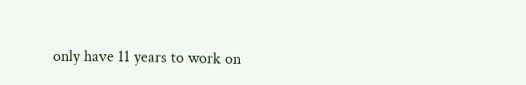only have 11 years to work on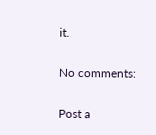it.

No comments:

Post a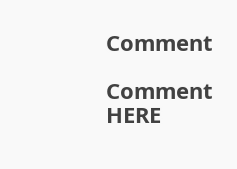Comment

Comment HERE